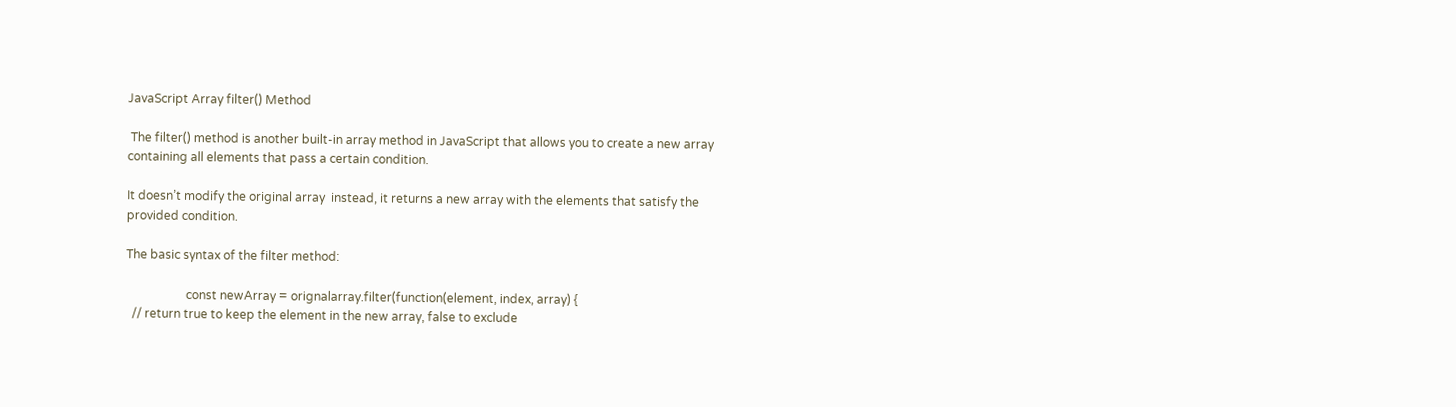JavaScript Array filter() Method

 The filter() method is another built-in array method in JavaScript that allows you to create a new array containing all elements that pass a certain condition.

It doesn’t modify the original array  instead, it returns a new array with the elements that satisfy the provided condition.

The basic syntax of the filter method:

                    const newArray = orignalarray.filter(function(element, index, array) {
  // return true to keep the element in the new array, false to exclude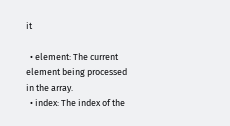it

  • element: The current element being processed in the array.
  • index: The index of the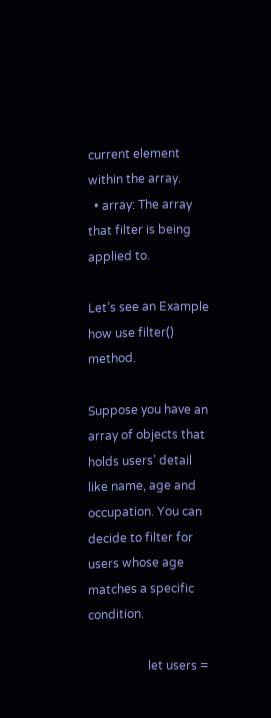current element within the array.
  • array: The array that filter is being applied to.

Let’s see an Example how use filter() method.

Suppose you have an array of objects that holds users’ detail like name, age and occupation. You can decide to filter for users whose age matches a specific condition.

                    let users =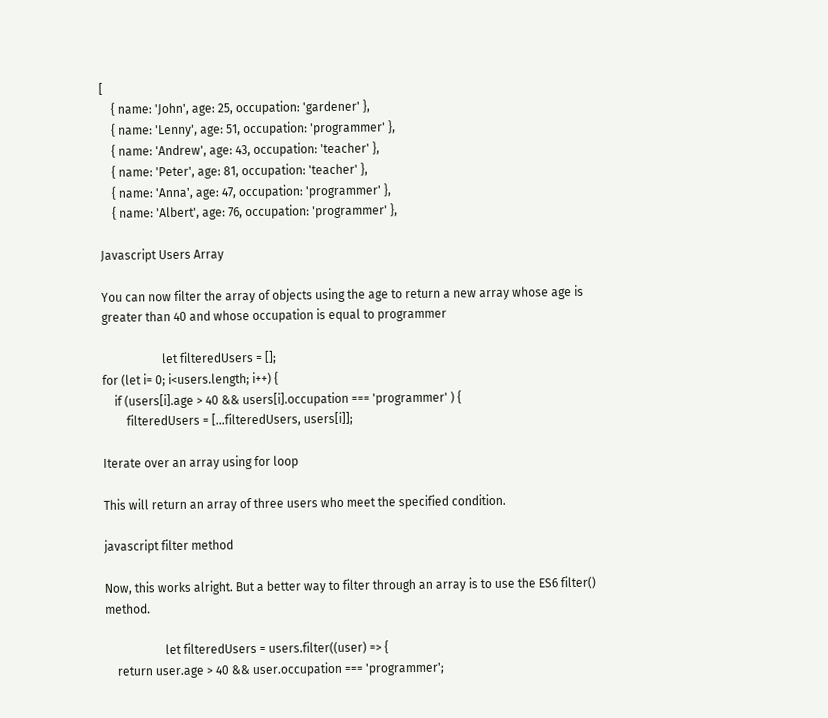[
    { name: 'John', age: 25, occupation: 'gardener' },
    { name: 'Lenny', age: 51, occupation: 'programmer' },
    { name: 'Andrew', age: 43, occupation: 'teacher' },
    { name: 'Peter', age: 81, occupation: 'teacher' },
    { name: 'Anna', age: 47, occupation: 'programmer' },
    { name: 'Albert', age: 76, occupation: 'programmer' },

Javascript Users Array

You can now filter the array of objects using the age to return a new array whose age is greater than 40 and whose occupation is equal to programmer

                    let filteredUsers = [];
for (let i= 0; i<users.length; i++) {
    if (users[i].age > 40 && users[i].occupation === 'programmer' ) {
        filteredUsers = [...filteredUsers, users[i]];

Iterate over an array using for loop

This will return an array of three users who meet the specified condition.

javascript filter method

Now, this works alright. But a better way to filter through an array is to use the ES6 filter() method.

                    let filteredUsers = users.filter((user) => {
    return user.age > 40 && user.occupation === 'programmer';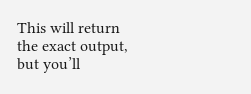This will return the exact output, but you’ll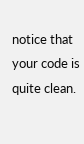notice that your code is quite clean.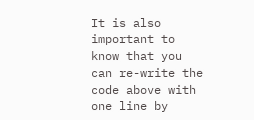It is also important to know that you can re-write the code above with one line by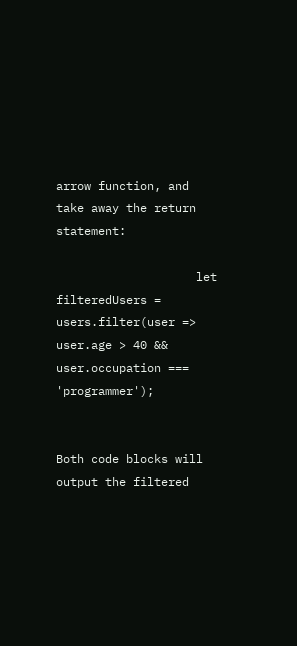arrow function, and take away the return statement:

                    let filteredUsers = users.filter(user => user.age > 40 && user.occupation === 'programmer');


Both code blocks will output the filtered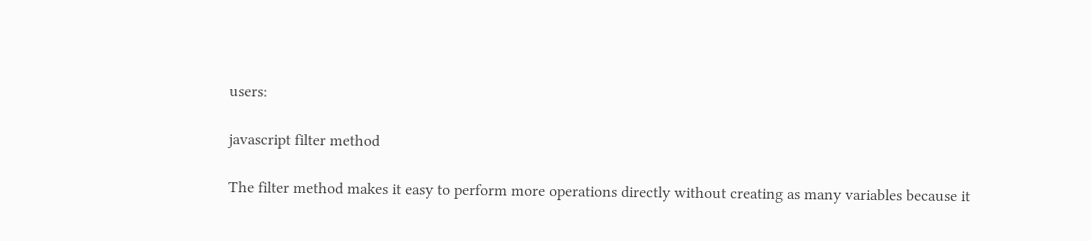users:

javascript filter method

The filter method makes it easy to perform more operations directly without creating as many variables because it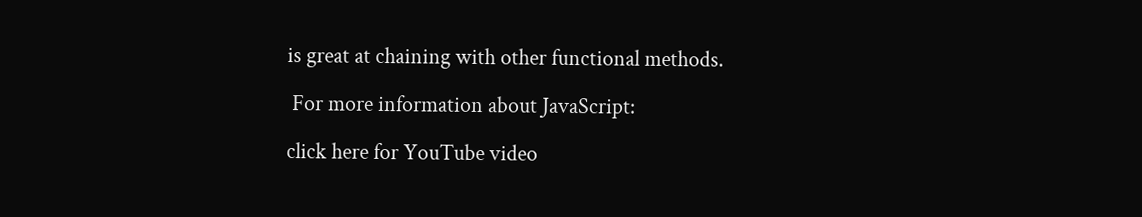is great at chaining with other functional methods.

 For more information about JavaScript:

click here for YouTube video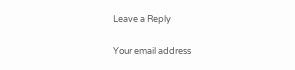Leave a Reply

Your email address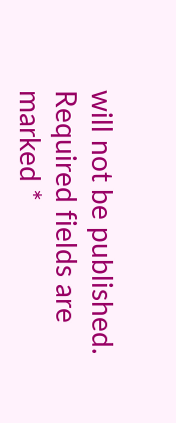will not be published. Required fields are marked *